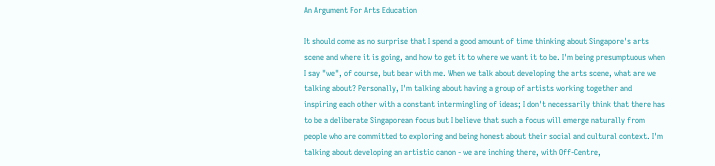An Argument For Arts Education

It should come as no surprise that I spend a good amount of time thinking about Singapore's arts scene and where it is going, and how to get it to where we want it to be. I'm being presumptuous when I say "we", of course, but bear with me. When we talk about developing the arts scene, what are we talking about? Personally, I'm talking about having a group of artists working together and inspiring each other with a constant intermingling of ideas; I don't necessarily think that there has to be a deliberate Singaporean focus but I believe that such a focus will emerge naturally from people who are committed to exploring and being honest about their social and cultural context. I'm talking about developing an artistic canon - we are inching there, with Off-Centre,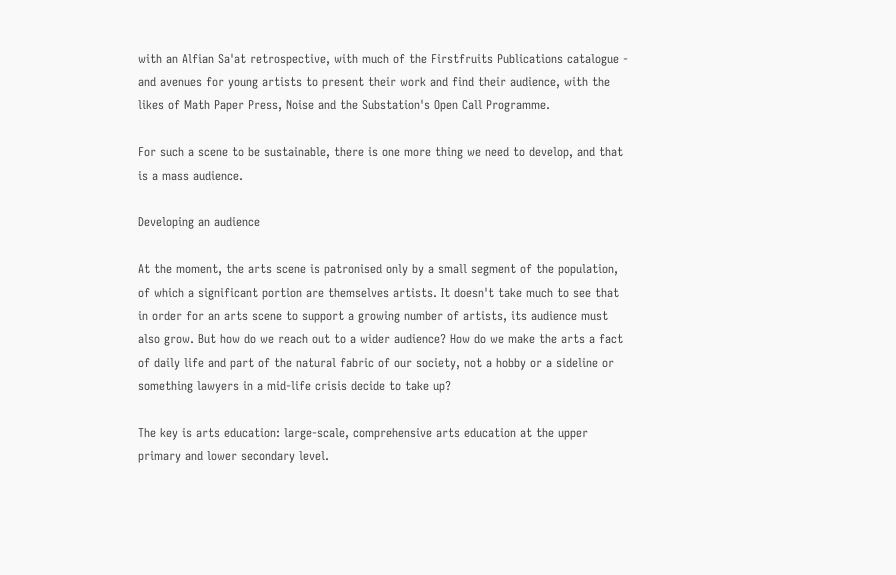with an Alfian Sa'at retrospective, with much of the Firstfruits Publications catalogue - and avenues for young artists to present their work and find their audience, with the likes of Math Paper Press, Noise and the Substation's Open Call Programme.

For such a scene to be sustainable, there is one more thing we need to develop, and that is a mass audience.

Developing an audience

At the moment, the arts scene is patronised only by a small segment of the population, of which a significant portion are themselves artists. It doesn't take much to see that in order for an arts scene to support a growing number of artists, its audience must also grow. But how do we reach out to a wider audience? How do we make the arts a fact of daily life and part of the natural fabric of our society, not a hobby or a sideline or something lawyers in a mid-life crisis decide to take up?

The key is arts education: large-scale, comprehensive arts education at the upper primary and lower secondary level.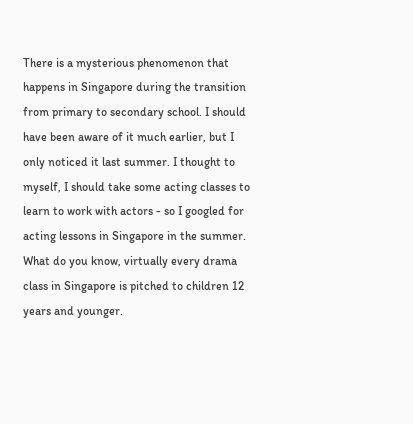There is a mysterious phenomenon that happens in Singapore during the transition from primary to secondary school. I should have been aware of it much earlier, but I only noticed it last summer. I thought to myself, I should take some acting classes to learn to work with actors - so I googled for acting lessons in Singapore in the summer. What do you know, virtually every drama class in Singapore is pitched to children 12 years and younger.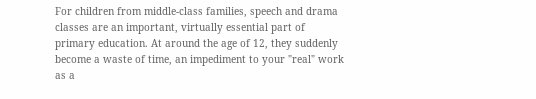For children from middle-class families, speech and drama classes are an important, virtually essential part of primary education. At around the age of 12, they suddenly become a waste of time, an impediment to your "real" work as a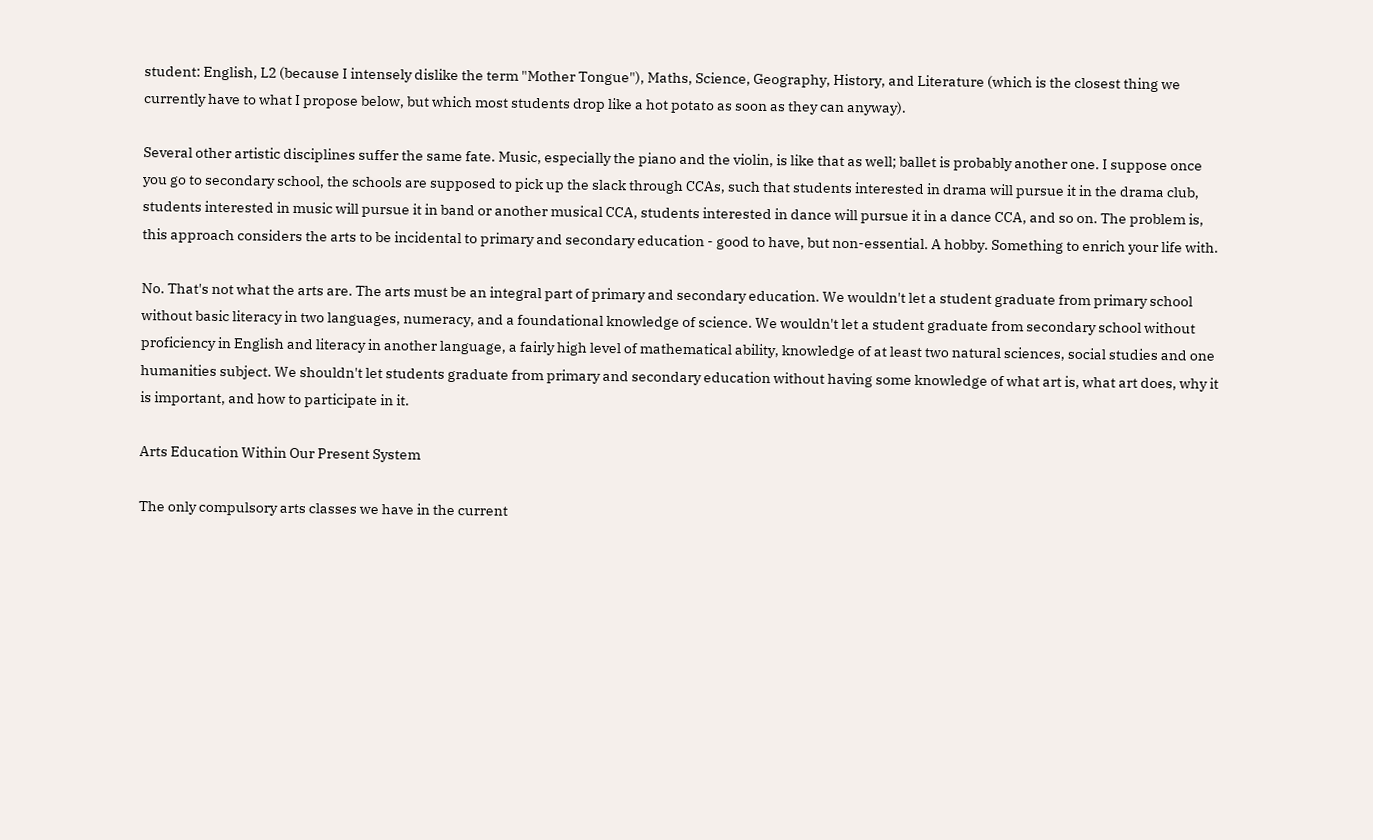student: English, L2 (because I intensely dislike the term "Mother Tongue"), Maths, Science, Geography, History, and Literature (which is the closest thing we currently have to what I propose below, but which most students drop like a hot potato as soon as they can anyway).

Several other artistic disciplines suffer the same fate. Music, especially the piano and the violin, is like that as well; ballet is probably another one. I suppose once you go to secondary school, the schools are supposed to pick up the slack through CCAs, such that students interested in drama will pursue it in the drama club, students interested in music will pursue it in band or another musical CCA, students interested in dance will pursue it in a dance CCA, and so on. The problem is, this approach considers the arts to be incidental to primary and secondary education - good to have, but non-essential. A hobby. Something to enrich your life with.

No. That's not what the arts are. The arts must be an integral part of primary and secondary education. We wouldn't let a student graduate from primary school without basic literacy in two languages, numeracy, and a foundational knowledge of science. We wouldn't let a student graduate from secondary school without proficiency in English and literacy in another language, a fairly high level of mathematical ability, knowledge of at least two natural sciences, social studies and one humanities subject. We shouldn't let students graduate from primary and secondary education without having some knowledge of what art is, what art does, why it is important, and how to participate in it.

Arts Education Within Our Present System

The only compulsory arts classes we have in the current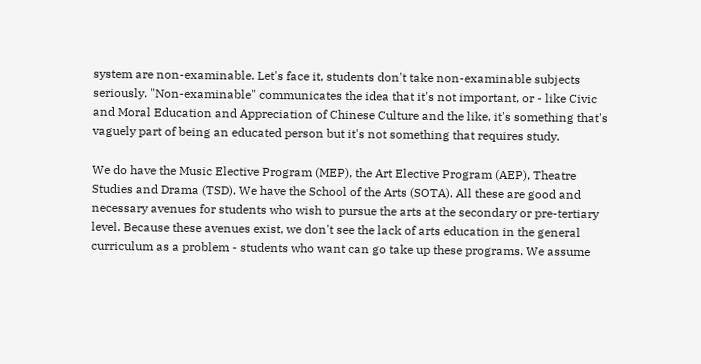system are non-examinable. Let's face it, students don't take non-examinable subjects seriously. "Non-examinable" communicates the idea that it's not important, or - like Civic and Moral Education and Appreciation of Chinese Culture and the like, it's something that's vaguely part of being an educated person but it's not something that requires study.

We do have the Music Elective Program (MEP), the Art Elective Program (AEP), Theatre Studies and Drama (TSD). We have the School of the Arts (SOTA). All these are good and necessary avenues for students who wish to pursue the arts at the secondary or pre-tertiary level. Because these avenues exist, we don't see the lack of arts education in the general curriculum as a problem - students who want can go take up these programs. We assume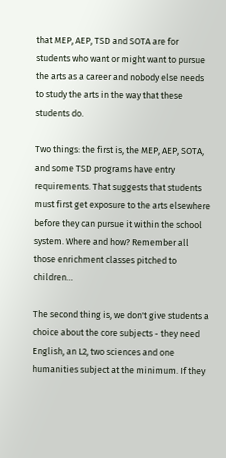that MEP, AEP, TSD and SOTA are for students who want or might want to pursue the arts as a career and nobody else needs to study the arts in the way that these students do.

Two things: the first is, the MEP, AEP, SOTA, and some TSD programs have entry requirements. That suggests that students must first get exposure to the arts elsewhere before they can pursue it within the school system. Where and how? Remember all those enrichment classes pitched to children…

The second thing is, we don't give students a choice about the core subjects - they need English, an L2, two sciences and one humanities subject at the minimum. If they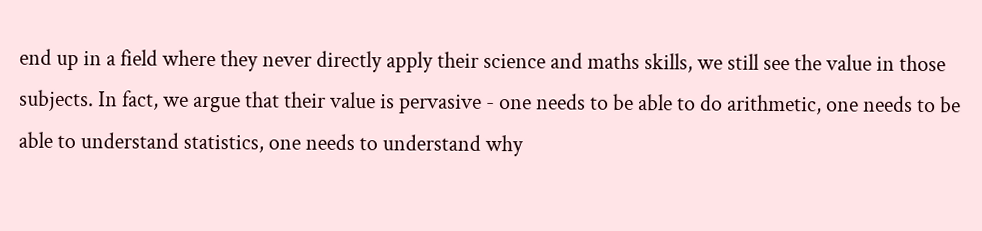end up in a field where they never directly apply their science and maths skills, we still see the value in those subjects. In fact, we argue that their value is pervasive - one needs to be able to do arithmetic, one needs to be able to understand statistics, one needs to understand why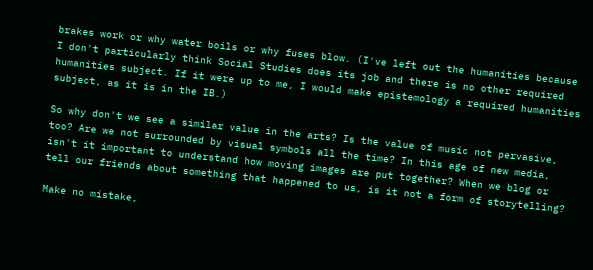brakes work or why water boils or why fuses blow. (I've left out the humanities because I don't particularly think Social Studies does its job and there is no other required humanities subject. If it were up to me, I would make epistemology a required humanities subject, as it is in the IB.)

So why don't we see a similar value in the arts? Is the value of music not pervasive, too? Are we not surrounded by visual symbols all the time? In this age of new media, isn't it important to understand how moving images are put together? When we blog or tell our friends about something that happened to us, is it not a form of storytelling?

Make no mistake,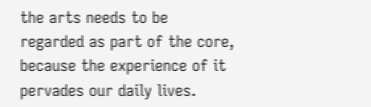the arts needs to be regarded as part of the core, because the experience of it pervades our daily lives.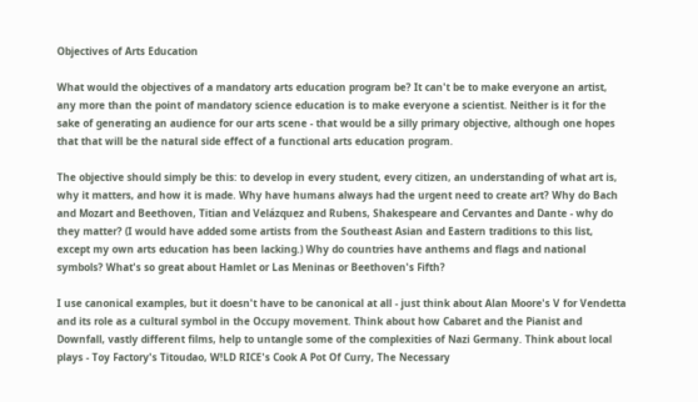Objectives of Arts Education

What would the objectives of a mandatory arts education program be? It can't be to make everyone an artist, any more than the point of mandatory science education is to make everyone a scientist. Neither is it for the sake of generating an audience for our arts scene - that would be a silly primary objective, although one hopes that that will be the natural side effect of a functional arts education program.

The objective should simply be this: to develop in every student, every citizen, an understanding of what art is, why it matters, and how it is made. Why have humans always had the urgent need to create art? Why do Bach and Mozart and Beethoven, Titian and Velázquez and Rubens, Shakespeare and Cervantes and Dante - why do they matter? (I would have added some artists from the Southeast Asian and Eastern traditions to this list, except my own arts education has been lacking.) Why do countries have anthems and flags and national symbols? What's so great about Hamlet or Las Meninas or Beethoven's Fifth?

I use canonical examples, but it doesn't have to be canonical at all - just think about Alan Moore's V for Vendetta and its role as a cultural symbol in the Occupy movement. Think about how Cabaret and the Pianist and Downfall, vastly different films, help to untangle some of the complexities of Nazi Germany. Think about local plays - Toy Factory's Titoudao, W!LD RICE's Cook A Pot Of Curry, The Necessary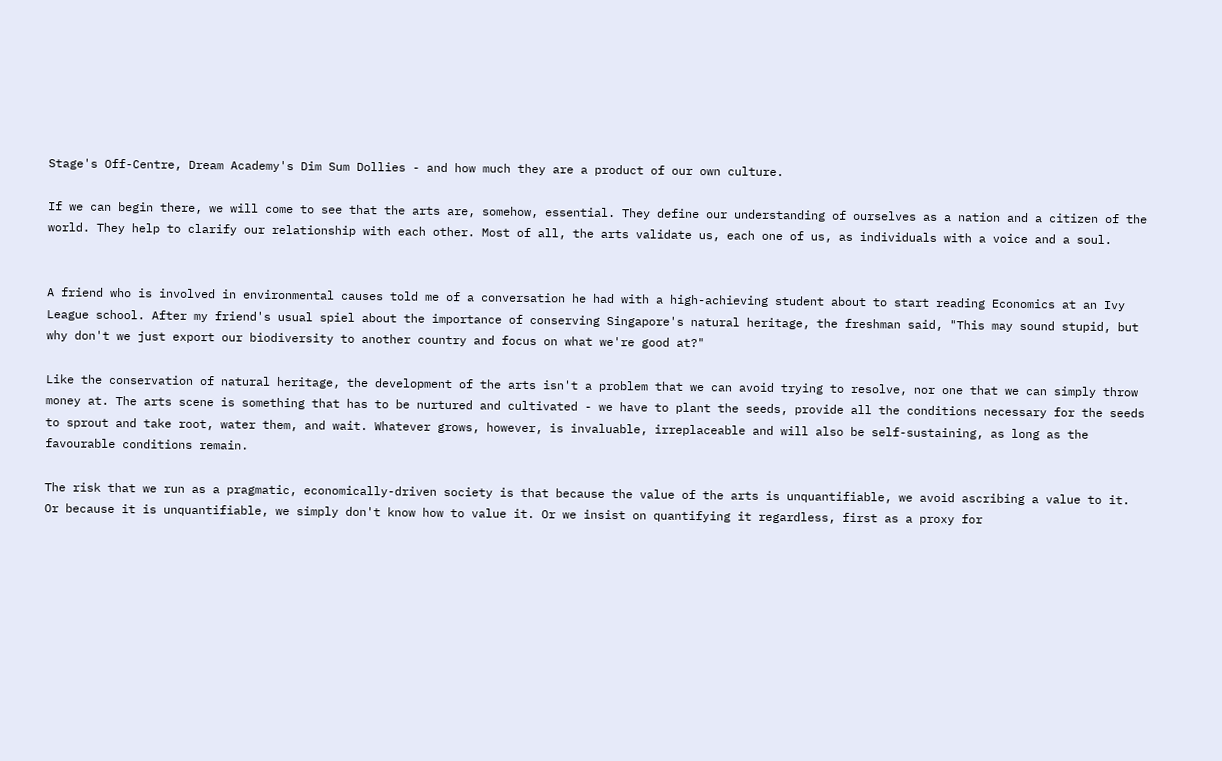Stage's Off-Centre, Dream Academy's Dim Sum Dollies - and how much they are a product of our own culture.

If we can begin there, we will come to see that the arts are, somehow, essential. They define our understanding of ourselves as a nation and a citizen of the world. They help to clarify our relationship with each other. Most of all, the arts validate us, each one of us, as individuals with a voice and a soul.


A friend who is involved in environmental causes told me of a conversation he had with a high-achieving student about to start reading Economics at an Ivy League school. After my friend's usual spiel about the importance of conserving Singapore's natural heritage, the freshman said, "This may sound stupid, but why don't we just export our biodiversity to another country and focus on what we're good at?"

Like the conservation of natural heritage, the development of the arts isn't a problem that we can avoid trying to resolve, nor one that we can simply throw money at. The arts scene is something that has to be nurtured and cultivated - we have to plant the seeds, provide all the conditions necessary for the seeds to sprout and take root, water them, and wait. Whatever grows, however, is invaluable, irreplaceable and will also be self-sustaining, as long as the favourable conditions remain.

The risk that we run as a pragmatic, economically-driven society is that because the value of the arts is unquantifiable, we avoid ascribing a value to it. Or because it is unquantifiable, we simply don't know how to value it. Or we insist on quantifying it regardless, first as a proxy for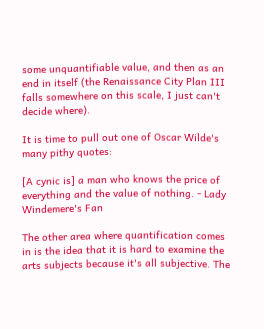some unquantifiable value, and then as an end in itself (the Renaissance City Plan III falls somewhere on this scale, I just can't decide where).

It is time to pull out one of Oscar Wilde's many pithy quotes:

[A cynic is] a man who knows the price of everything and the value of nothing. - Lady Windemere's Fan

The other area where quantification comes in is the idea that it is hard to examine the arts subjects because it's all subjective. The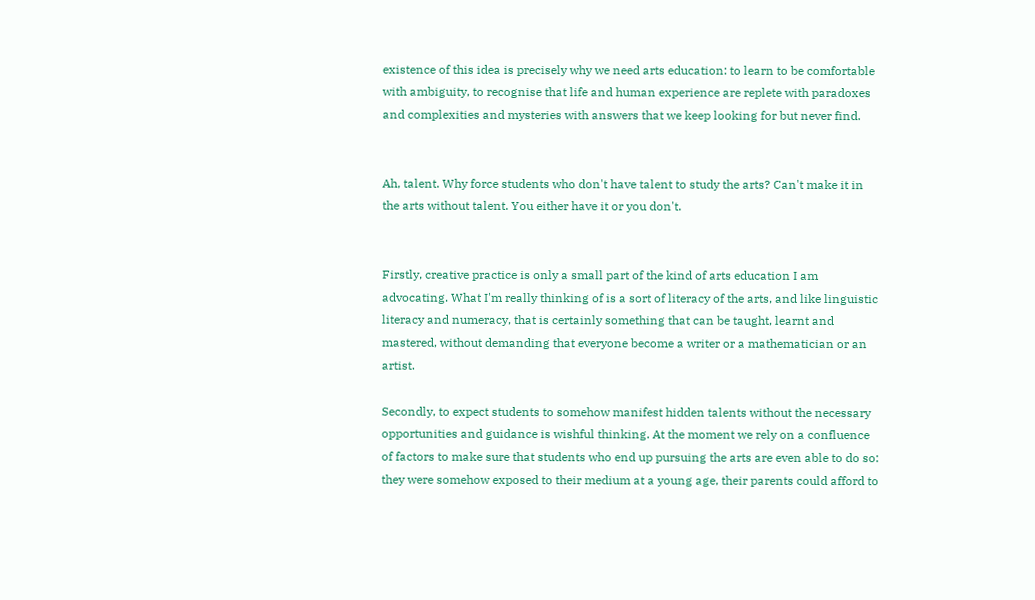existence of this idea is precisely why we need arts education: to learn to be comfortable with ambiguity, to recognise that life and human experience are replete with paradoxes and complexities and mysteries with answers that we keep looking for but never find.


Ah, talent. Why force students who don't have talent to study the arts? Can't make it in the arts without talent. You either have it or you don't.


Firstly, creative practice is only a small part of the kind of arts education I am advocating. What I'm really thinking of is a sort of literacy of the arts, and like linguistic literacy and numeracy, that is certainly something that can be taught, learnt and mastered, without demanding that everyone become a writer or a mathematician or an artist.

Secondly, to expect students to somehow manifest hidden talents without the necessary opportunities and guidance is wishful thinking. At the moment we rely on a confluence of factors to make sure that students who end up pursuing the arts are even able to do so: they were somehow exposed to their medium at a young age, their parents could afford to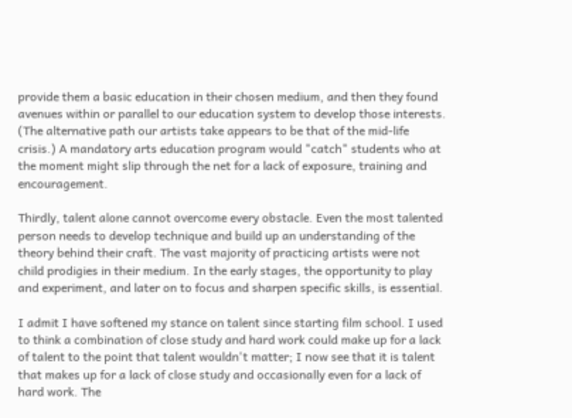provide them a basic education in their chosen medium, and then they found avenues within or parallel to our education system to develop those interests. (The alternative path our artists take appears to be that of the mid-life crisis.) A mandatory arts education program would "catch" students who at the moment might slip through the net for a lack of exposure, training and encouragement.

Thirdly, talent alone cannot overcome every obstacle. Even the most talented person needs to develop technique and build up an understanding of the theory behind their craft. The vast majority of practicing artists were not child prodigies in their medium. In the early stages, the opportunity to play and experiment, and later on to focus and sharpen specific skills, is essential.

I admit I have softened my stance on talent since starting film school. I used to think a combination of close study and hard work could make up for a lack of talent to the point that talent wouldn't matter; I now see that it is talent that makes up for a lack of close study and occasionally even for a lack of hard work. The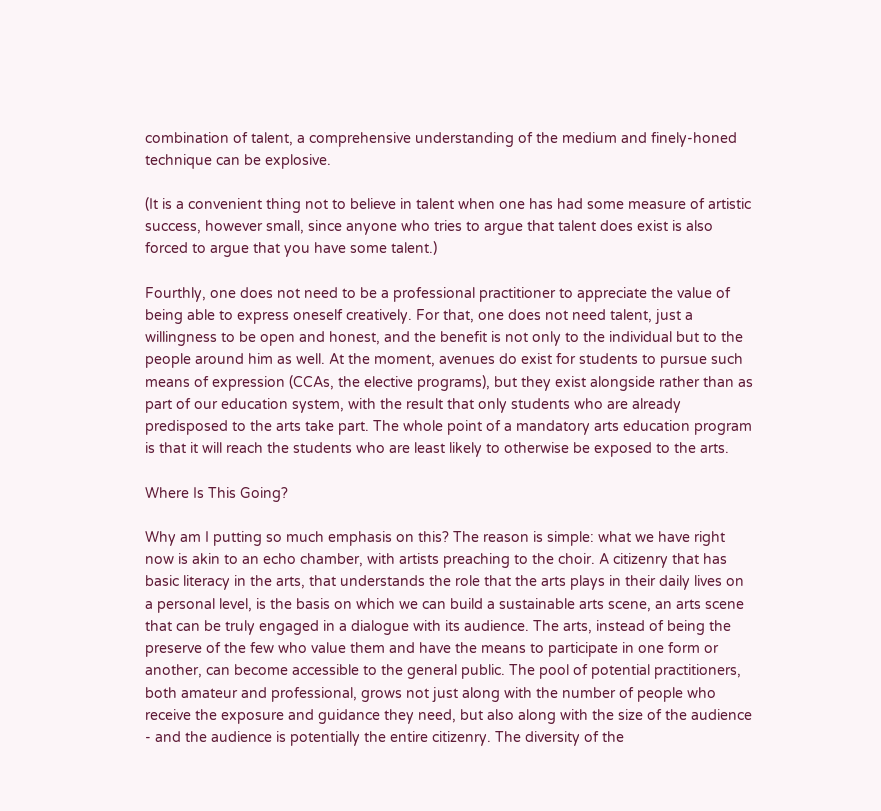combination of talent, a comprehensive understanding of the medium and finely-honed technique can be explosive.

(It is a convenient thing not to believe in talent when one has had some measure of artistic success, however small, since anyone who tries to argue that talent does exist is also forced to argue that you have some talent.)

Fourthly, one does not need to be a professional practitioner to appreciate the value of being able to express oneself creatively. For that, one does not need talent, just a willingness to be open and honest, and the benefit is not only to the individual but to the people around him as well. At the moment, avenues do exist for students to pursue such means of expression (CCAs, the elective programs), but they exist alongside rather than as part of our education system, with the result that only students who are already predisposed to the arts take part. The whole point of a mandatory arts education program is that it will reach the students who are least likely to otherwise be exposed to the arts.

Where Is This Going?

Why am I putting so much emphasis on this? The reason is simple: what we have right now is akin to an echo chamber, with artists preaching to the choir. A citizenry that has basic literacy in the arts, that understands the role that the arts plays in their daily lives on a personal level, is the basis on which we can build a sustainable arts scene, an arts scene that can be truly engaged in a dialogue with its audience. The arts, instead of being the preserve of the few who value them and have the means to participate in one form or another, can become accessible to the general public. The pool of potential practitioners, both amateur and professional, grows not just along with the number of people who receive the exposure and guidance they need, but also along with the size of the audience - and the audience is potentially the entire citizenry. The diversity of the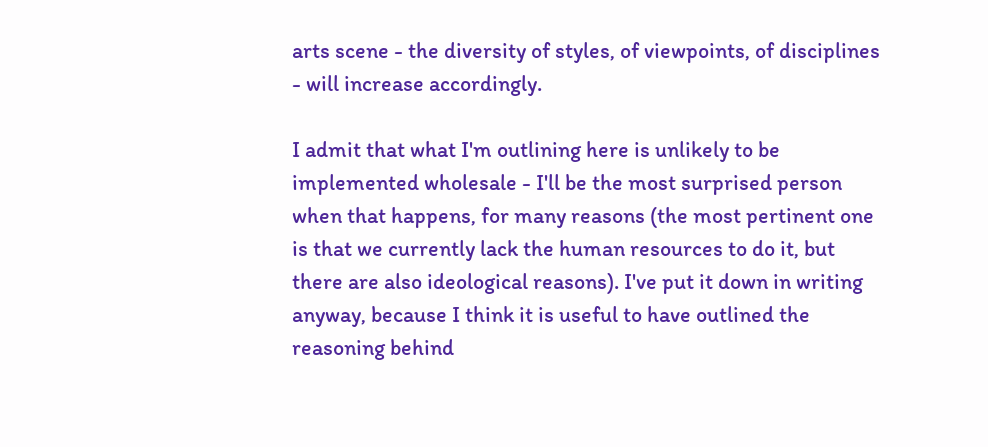arts scene - the diversity of styles, of viewpoints, of disciplines - will increase accordingly.

I admit that what I'm outlining here is unlikely to be implemented wholesale - I'll be the most surprised person when that happens, for many reasons (the most pertinent one is that we currently lack the human resources to do it, but there are also ideological reasons). I've put it down in writing anyway, because I think it is useful to have outlined the reasoning behind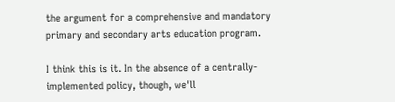the argument for a comprehensive and mandatory primary and secondary arts education program.

I think this is it. In the absence of a centrally-implemented policy, though, we'll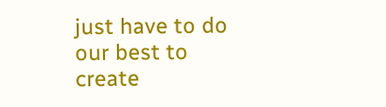just have to do our best to create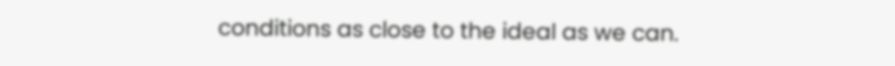conditions as close to the ideal as we can.